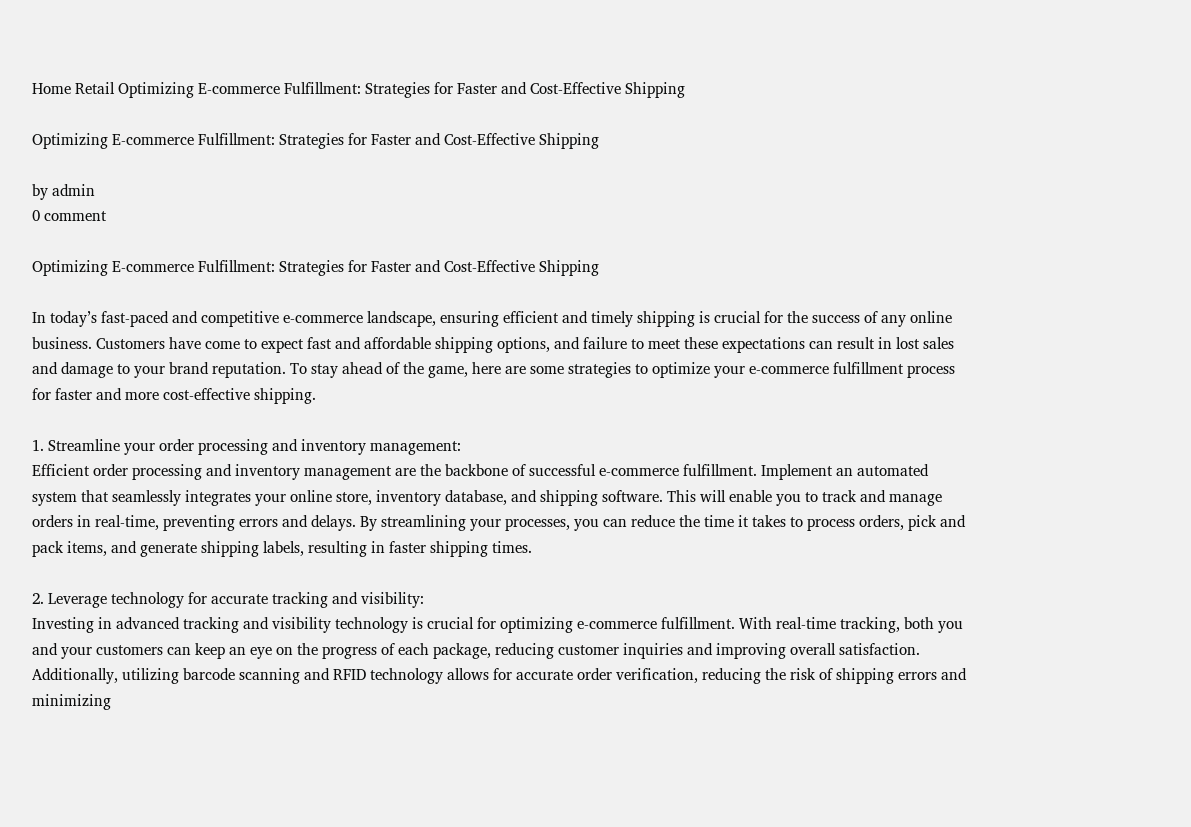Home Retail Optimizing E-commerce Fulfillment: Strategies for Faster and Cost-Effective Shipping

Optimizing E-commerce Fulfillment: Strategies for Faster and Cost-Effective Shipping

by admin
0 comment

Optimizing E-commerce Fulfillment: Strategies for Faster and Cost-Effective Shipping

In today’s fast-paced and competitive e-commerce landscape, ensuring efficient and timely shipping is crucial for the success of any online business. Customers have come to expect fast and affordable shipping options, and failure to meet these expectations can result in lost sales and damage to your brand reputation. To stay ahead of the game, here are some strategies to optimize your e-commerce fulfillment process for faster and more cost-effective shipping.

1. Streamline your order processing and inventory management:
Efficient order processing and inventory management are the backbone of successful e-commerce fulfillment. Implement an automated system that seamlessly integrates your online store, inventory database, and shipping software. This will enable you to track and manage orders in real-time, preventing errors and delays. By streamlining your processes, you can reduce the time it takes to process orders, pick and pack items, and generate shipping labels, resulting in faster shipping times.

2. Leverage technology for accurate tracking and visibility:
Investing in advanced tracking and visibility technology is crucial for optimizing e-commerce fulfillment. With real-time tracking, both you and your customers can keep an eye on the progress of each package, reducing customer inquiries and improving overall satisfaction. Additionally, utilizing barcode scanning and RFID technology allows for accurate order verification, reducing the risk of shipping errors and minimizing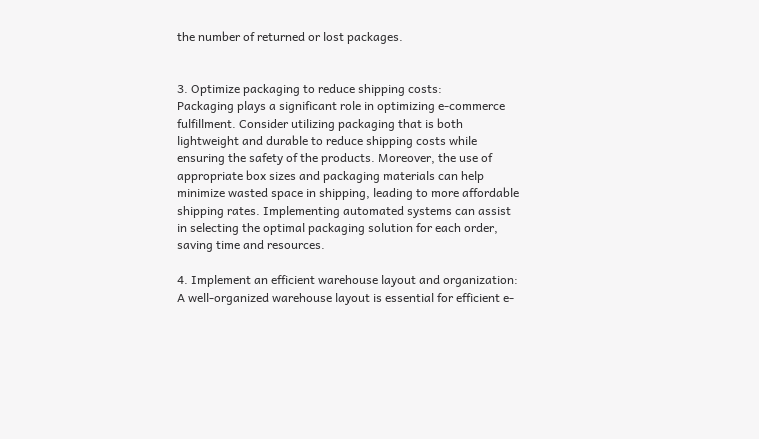the number of returned or lost packages.


3. Optimize packaging to reduce shipping costs:
Packaging plays a significant role in optimizing e-commerce fulfillment. Consider utilizing packaging that is both lightweight and durable to reduce shipping costs while ensuring the safety of the products. Moreover, the use of appropriate box sizes and packaging materials can help minimize wasted space in shipping, leading to more affordable shipping rates. Implementing automated systems can assist in selecting the optimal packaging solution for each order, saving time and resources.

4. Implement an efficient warehouse layout and organization:
A well-organized warehouse layout is essential for efficient e-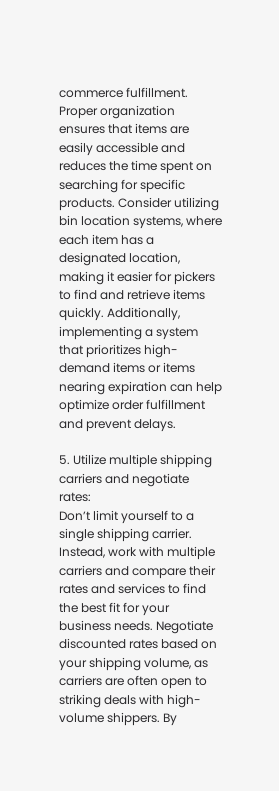commerce fulfillment. Proper organization ensures that items are easily accessible and reduces the time spent on searching for specific products. Consider utilizing bin location systems, where each item has a designated location, making it easier for pickers to find and retrieve items quickly. Additionally, implementing a system that prioritizes high-demand items or items nearing expiration can help optimize order fulfillment and prevent delays.

5. Utilize multiple shipping carriers and negotiate rates:
Don’t limit yourself to a single shipping carrier. Instead, work with multiple carriers and compare their rates and services to find the best fit for your business needs. Negotiate discounted rates based on your shipping volume, as carriers are often open to striking deals with high-volume shippers. By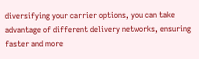diversifying your carrier options, you can take advantage of different delivery networks, ensuring faster and more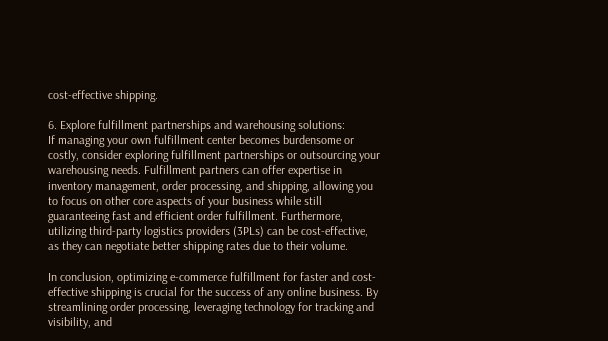cost-effective shipping.

6. Explore fulfillment partnerships and warehousing solutions:
If managing your own fulfillment center becomes burdensome or costly, consider exploring fulfillment partnerships or outsourcing your warehousing needs. Fulfillment partners can offer expertise in inventory management, order processing, and shipping, allowing you to focus on other core aspects of your business while still guaranteeing fast and efficient order fulfillment. Furthermore, utilizing third-party logistics providers (3PLs) can be cost-effective, as they can negotiate better shipping rates due to their volume.

In conclusion, optimizing e-commerce fulfillment for faster and cost-effective shipping is crucial for the success of any online business. By streamlining order processing, leveraging technology for tracking and visibility, and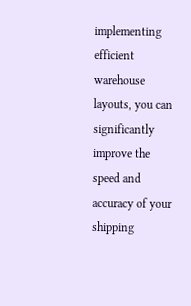implementing efficient warehouse layouts, you can significantly improve the speed and accuracy of your shipping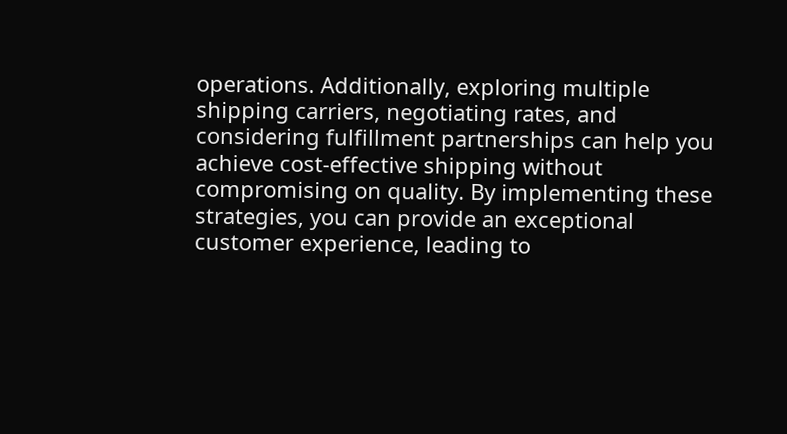operations. Additionally, exploring multiple shipping carriers, negotiating rates, and considering fulfillment partnerships can help you achieve cost-effective shipping without compromising on quality. By implementing these strategies, you can provide an exceptional customer experience, leading to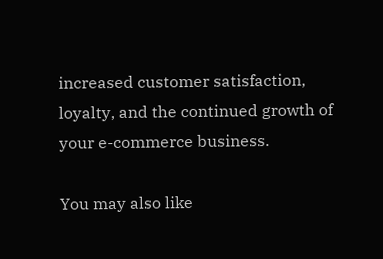increased customer satisfaction, loyalty, and the continued growth of your e-commerce business.

You may also like